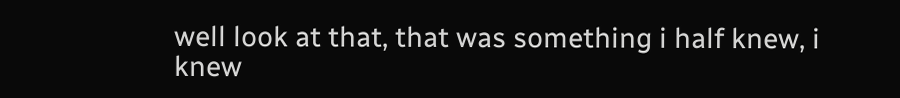well look at that, that was something i half knew, i knew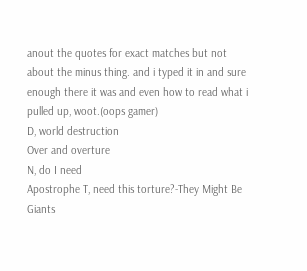anout the quotes for exact matches but not about the minus thing. and i typed it in and sure enough there it was and even how to read what i pulled up, woot.(oops gamer)
D, world destruction
Over and overture
N, do I need
Apostrophe T, need this torture?-They Might Be Giants